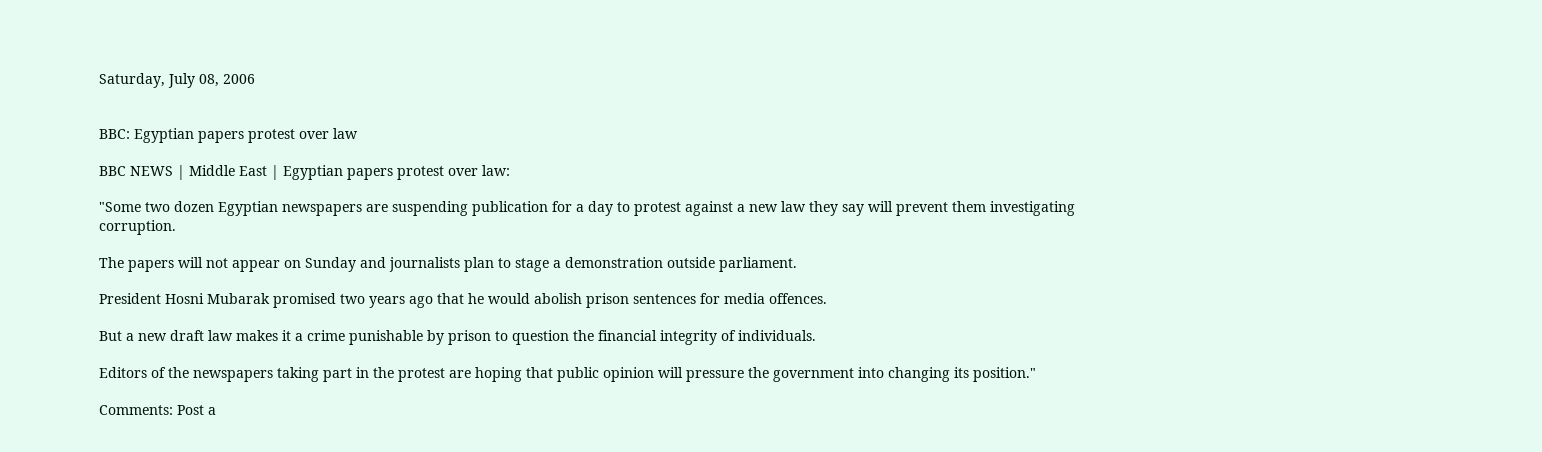Saturday, July 08, 2006


BBC: Egyptian papers protest over law

BBC NEWS | Middle East | Egyptian papers protest over law:

"Some two dozen Egyptian newspapers are suspending publication for a day to protest against a new law they say will prevent them investigating corruption.

The papers will not appear on Sunday and journalists plan to stage a demonstration outside parliament.

President Hosni Mubarak promised two years ago that he would abolish prison sentences for media offences.

But a new draft law makes it a crime punishable by prison to question the financial integrity of individuals.

Editors of the newspapers taking part in the protest are hoping that public opinion will pressure the government into changing its position."

Comments: Post a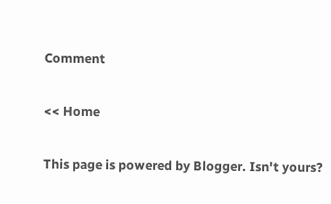Comment

<< Home

This page is powered by Blogger. Isn't yours?